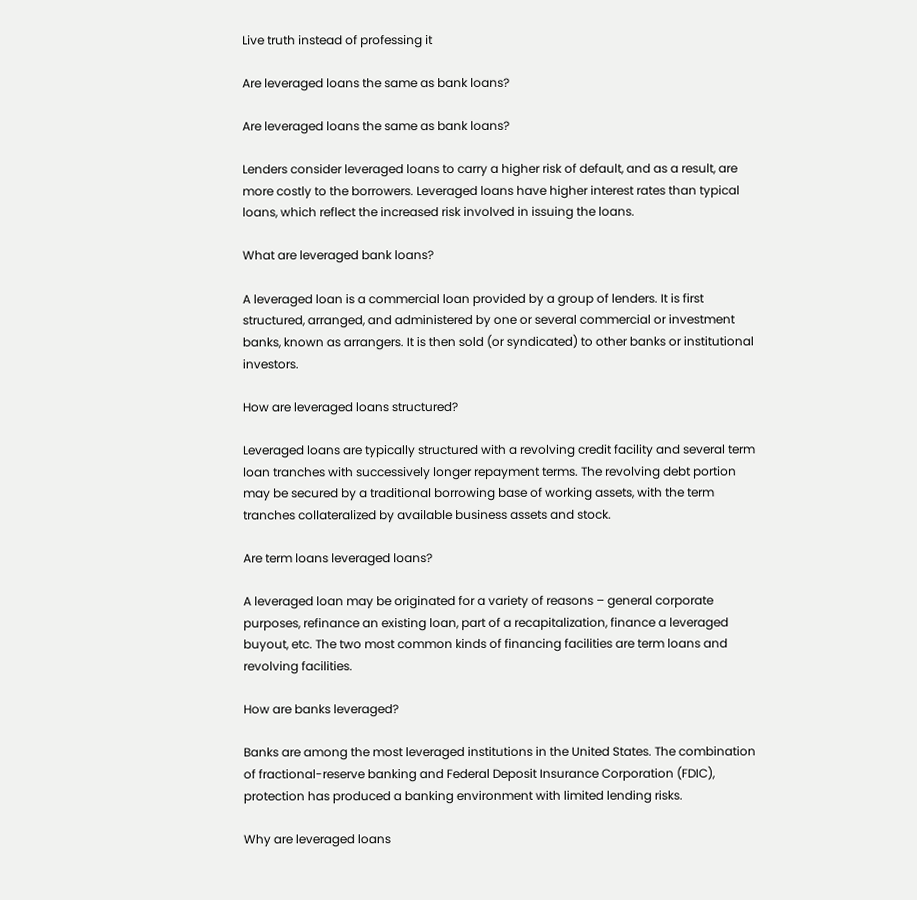Live truth instead of professing it

Are leveraged loans the same as bank loans?

Are leveraged loans the same as bank loans?

Lenders consider leveraged loans to carry a higher risk of default, and as a result, are more costly to the borrowers. Leveraged loans have higher interest rates than typical loans, which reflect the increased risk involved in issuing the loans.

What are leveraged bank loans?

A leveraged loan is a commercial loan provided by a group of lenders. It is first structured, arranged, and administered by one or several commercial or investment banks, known as arrangers. It is then sold (or syndicated) to other banks or institutional investors.

How are leveraged loans structured?

Leveraged loans are typically structured with a revolving credit facility and several term loan tranches with successively longer repayment terms. The revolving debt portion may be secured by a traditional borrowing base of working assets, with the term tranches collateralized by available business assets and stock.

Are term loans leveraged loans?

A leveraged loan may be originated for a variety of reasons – general corporate purposes, refinance an existing loan, part of a recapitalization, finance a leveraged buyout, etc. The two most common kinds of financing facilities are term loans and revolving facilities.

How are banks leveraged?

Banks are among the most leveraged institutions in the United States. The combination of fractional-reserve banking and Federal Deposit Insurance Corporation (FDIC), protection has produced a banking environment with limited lending risks.

Why are leveraged loans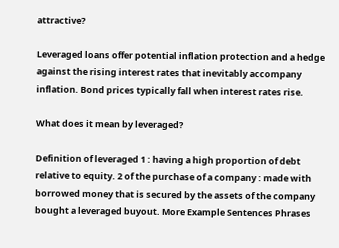attractive?

Leveraged loans offer potential inflation protection and a hedge against the rising interest rates that inevitably accompany inflation. Bond prices typically fall when interest rates rise.

What does it mean by leveraged?

Definition of leveraged 1 : having a high proportion of debt relative to equity. 2 of the purchase of a company : made with borrowed money that is secured by the assets of the company bought a leveraged buyout. More Example Sentences Phrases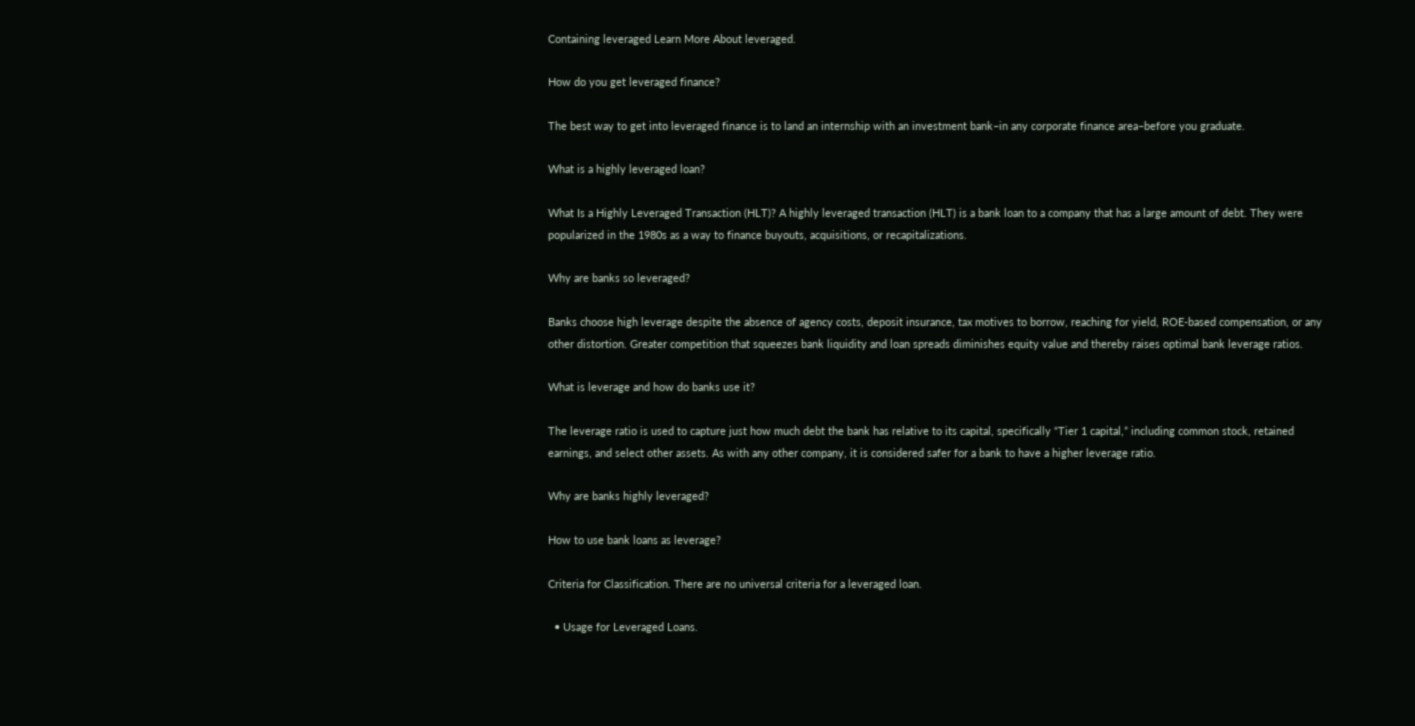Containing leveraged Learn More About leveraged.

How do you get leveraged finance?

The best way to get into leveraged finance is to land an internship with an investment bank–in any corporate finance area–before you graduate.

What is a highly leveraged loan?

What Is a Highly Leveraged Transaction (HLT)? A highly leveraged transaction (HLT) is a bank loan to a company that has a large amount of debt. They were popularized in the 1980s as a way to finance buyouts, acquisitions, or recapitalizations.

Why are banks so leveraged?

Banks choose high leverage despite the absence of agency costs, deposit insurance, tax motives to borrow, reaching for yield, ROE-based compensation, or any other distortion. Greater competition that squeezes bank liquidity and loan spreads diminishes equity value and thereby raises optimal bank leverage ratios.

What is leverage and how do banks use it?

The leverage ratio is used to capture just how much debt the bank has relative to its capital, specifically “Tier 1 capital,” including common stock, retained earnings, and select other assets. As with any other company, it is considered safer for a bank to have a higher leverage ratio.

Why are banks highly leveraged?

How to use bank loans as leverage?

Criteria for Classification. There are no universal criteria for a leveraged loan.

  • Usage for Leveraged Loans.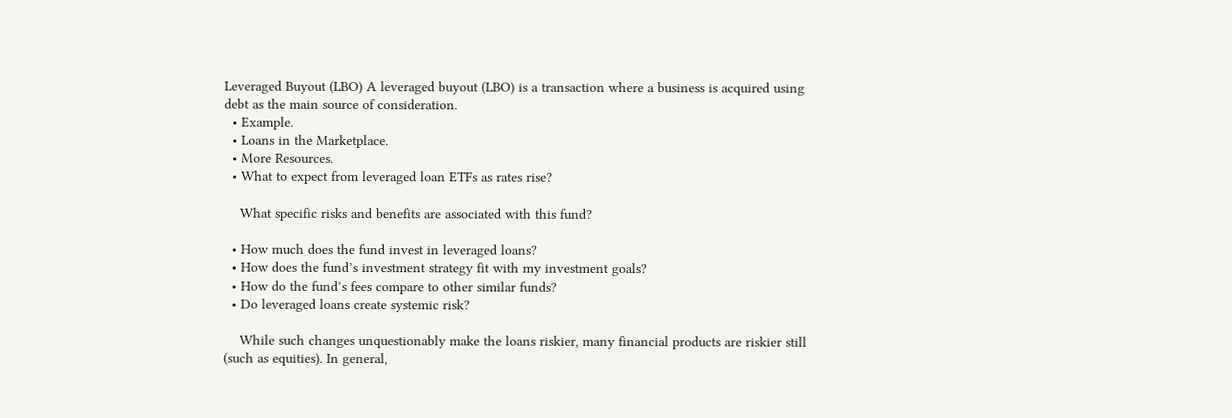Leveraged Buyout (LBO) A leveraged buyout (LBO) is a transaction where a business is acquired using debt as the main source of consideration.
  • Example.
  • Loans in the Marketplace.
  • More Resources.
  • What to expect from leveraged loan ETFs as rates rise?

    What specific risks and benefits are associated with this fund?

  • How much does the fund invest in leveraged loans?
  • How does the fund’s investment strategy fit with my investment goals?
  • How do the fund’s fees compare to other similar funds?
  • Do leveraged loans create systemic risk?

    While such changes unquestionably make the loans riskier, many financial products are riskier still (such as equities). In general,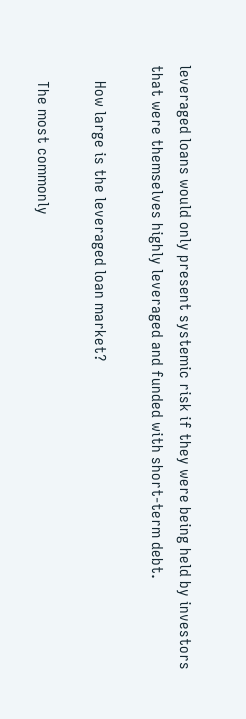leveraged loans would only present systemic risk if they were being held by investors that were themselves highly leveraged and funded with short-term debt.

    How large is the leveraged loan market?

    The most commonly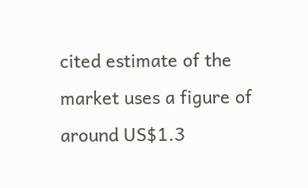cited estimate of the market uses a figure of around US$1.3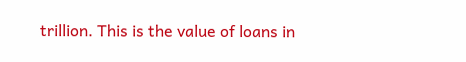trillion. This is the value of loans in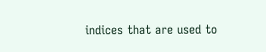indices that are used to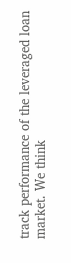track performance of the leveraged loan market. We think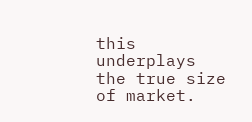this underplays the true size of market.